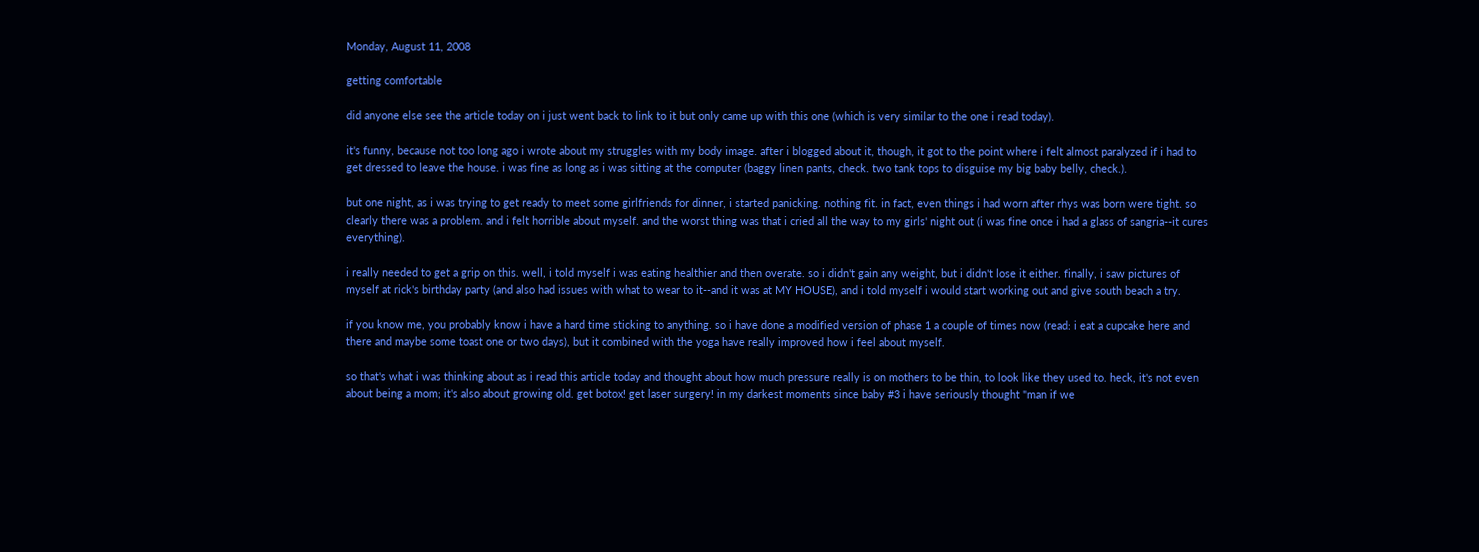Monday, August 11, 2008

getting comfortable

did anyone else see the article today on i just went back to link to it but only came up with this one (which is very similar to the one i read today).

it's funny, because not too long ago i wrote about my struggles with my body image. after i blogged about it, though, it got to the point where i felt almost paralyzed if i had to get dressed to leave the house. i was fine as long as i was sitting at the computer (baggy linen pants, check. two tank tops to disguise my big baby belly, check.).

but one night, as i was trying to get ready to meet some girlfriends for dinner, i started panicking. nothing fit. in fact, even things i had worn after rhys was born were tight. so clearly there was a problem. and i felt horrible about myself. and the worst thing was that i cried all the way to my girls' night out (i was fine once i had a glass of sangria--it cures everything).

i really needed to get a grip on this. well, i told myself i was eating healthier and then overate. so i didn't gain any weight, but i didn't lose it either. finally, i saw pictures of myself at rick's birthday party (and also had issues with what to wear to it--and it was at MY HOUSE), and i told myself i would start working out and give south beach a try.

if you know me, you probably know i have a hard time sticking to anything. so i have done a modified version of phase 1 a couple of times now (read: i eat a cupcake here and there and maybe some toast one or two days), but it combined with the yoga have really improved how i feel about myself.

so that's what i was thinking about as i read this article today and thought about how much pressure really is on mothers to be thin, to look like they used to. heck, it's not even about being a mom; it's also about growing old. get botox! get laser surgery! in my darkest moments since baby #3 i have seriously thought "man if we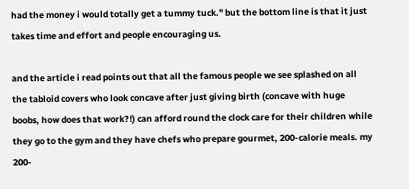had the money i would totally get a tummy tuck." but the bottom line is that it just takes time and effort and people encouraging us.

and the article i read points out that all the famous people we see splashed on all the tabloid covers who look concave after just giving birth (concave with huge boobs, how does that work?!) can afford round the clock care for their children while they go to the gym and they have chefs who prepare gourmet, 200-calorie meals. my 200-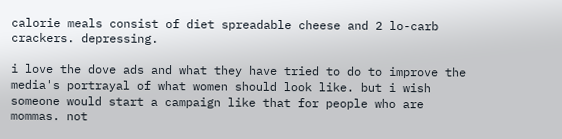calorie meals consist of diet spreadable cheese and 2 lo-carb crackers. depressing.

i love the dove ads and what they have tried to do to improve the media's portrayal of what women should look like. but i wish someone would start a campaign like that for people who are mommas. not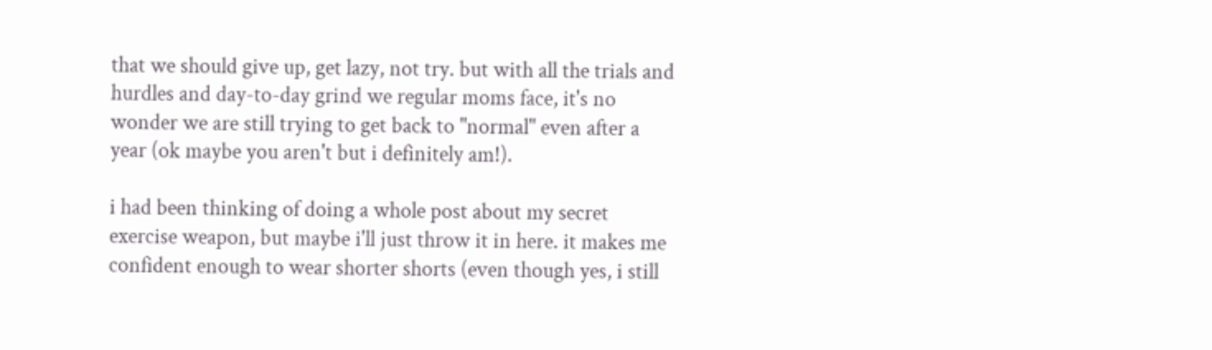that we should give up, get lazy, not try. but with all the trials and hurdles and day-to-day grind we regular moms face, it's no wonder we are still trying to get back to "normal" even after a year (ok maybe you aren't but i definitely am!).

i had been thinking of doing a whole post about my secret exercise weapon, but maybe i'll just throw it in here. it makes me confident enough to wear shorter shorts (even though yes, i still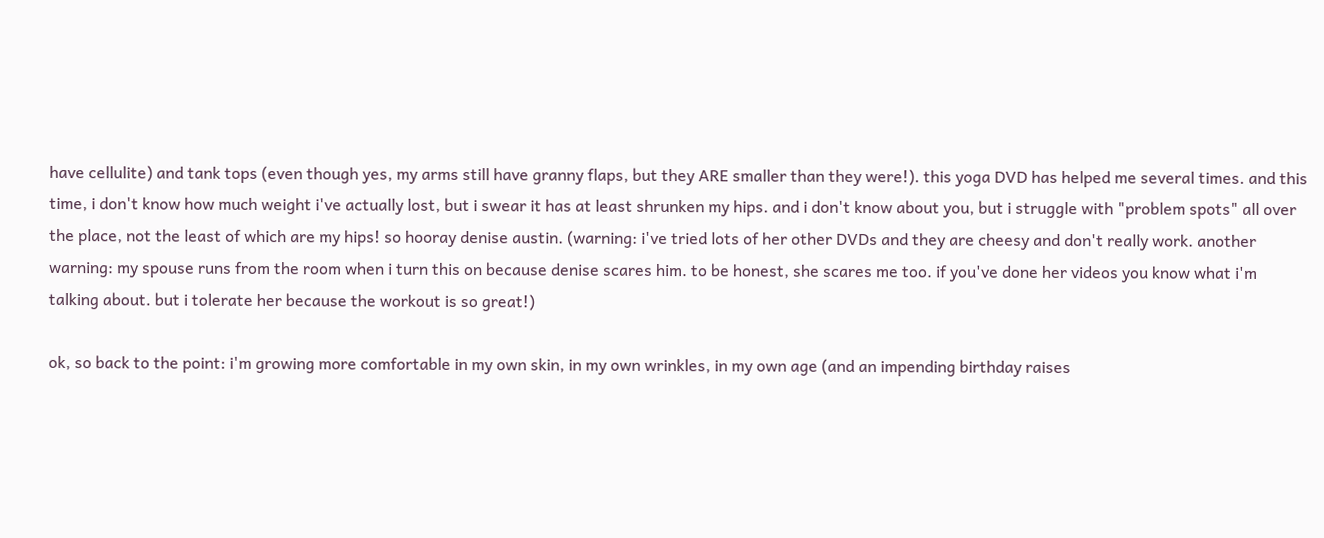have cellulite) and tank tops (even though yes, my arms still have granny flaps, but they ARE smaller than they were!). this yoga DVD has helped me several times. and this time, i don't know how much weight i've actually lost, but i swear it has at least shrunken my hips. and i don't know about you, but i struggle with "problem spots" all over the place, not the least of which are my hips! so hooray denise austin. (warning: i've tried lots of her other DVDs and they are cheesy and don't really work. another warning: my spouse runs from the room when i turn this on because denise scares him. to be honest, she scares me too. if you've done her videos you know what i'm talking about. but i tolerate her because the workout is so great!)

ok, so back to the point: i'm growing more comfortable in my own skin, in my own wrinkles, in my own age (and an impending birthday raises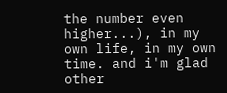the number even higher...), in my own life, in my own time. and i'm glad other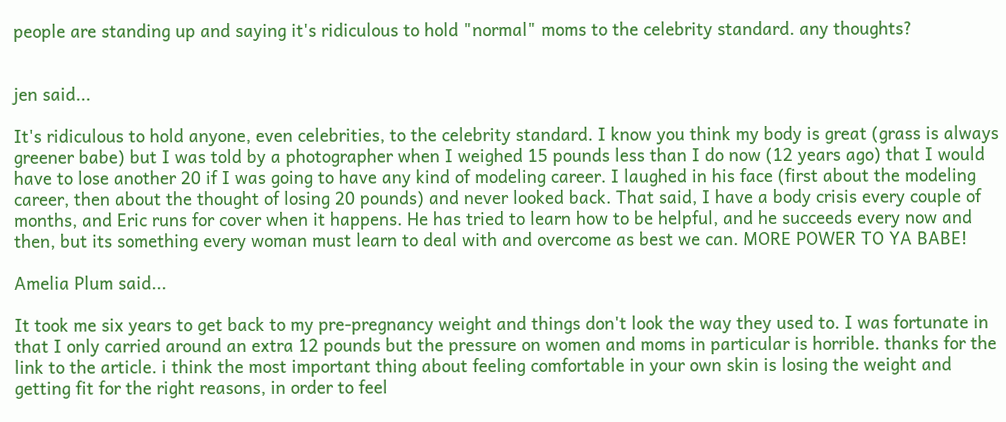people are standing up and saying it's ridiculous to hold "normal" moms to the celebrity standard. any thoughts?


jen said...

It's ridiculous to hold anyone, even celebrities, to the celebrity standard. I know you think my body is great (grass is always greener babe) but I was told by a photographer when I weighed 15 pounds less than I do now (12 years ago) that I would have to lose another 20 if I was going to have any kind of modeling career. I laughed in his face (first about the modeling career, then about the thought of losing 20 pounds) and never looked back. That said, I have a body crisis every couple of months, and Eric runs for cover when it happens. He has tried to learn how to be helpful, and he succeeds every now and then, but its something every woman must learn to deal with and overcome as best we can. MORE POWER TO YA BABE!

Amelia Plum said...

It took me six years to get back to my pre-pregnancy weight and things don't look the way they used to. I was fortunate in that I only carried around an extra 12 pounds but the pressure on women and moms in particular is horrible. thanks for the link to the article. i think the most important thing about feeling comfortable in your own skin is losing the weight and getting fit for the right reasons, in order to feel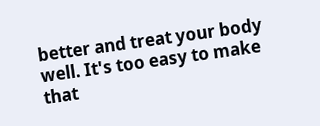better and treat your body well. It's too easy to make that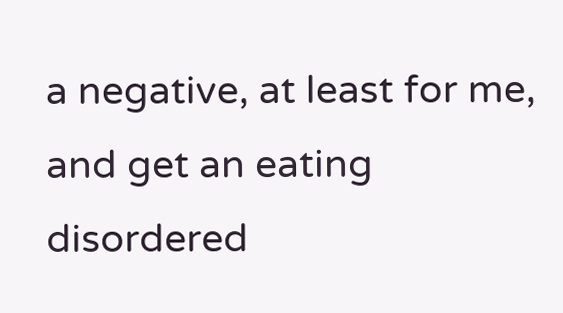a negative, at least for me, and get an eating disordered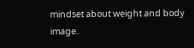mindset about weight and body image.